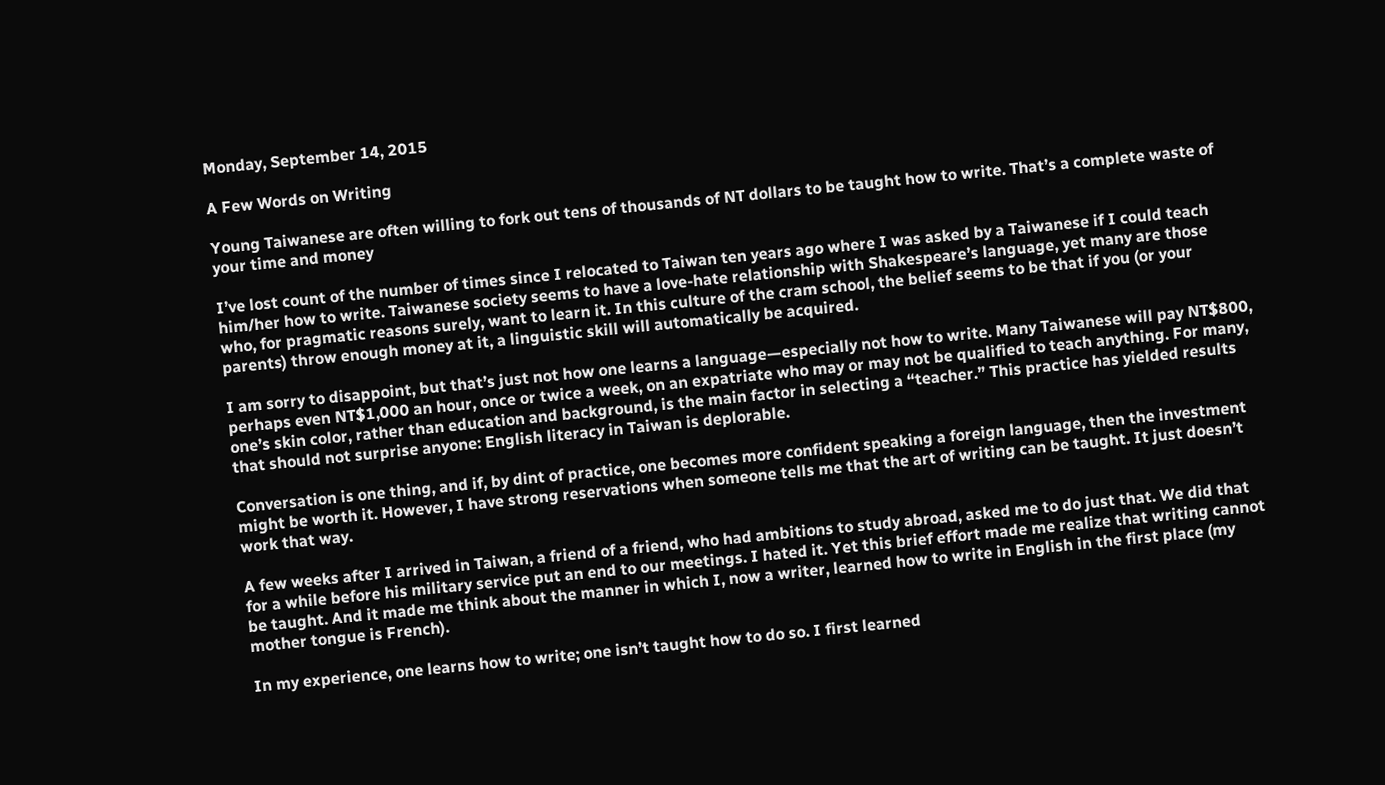Monday, September 14, 2015

A Few Words on Writing

Young Taiwanese are often willing to fork out tens of thousands of NT dollars to be taught how to write. That’s a complete waste of your time and money

I’ve lost count of the number of times since I relocated to Taiwan ten years ago where I was asked by a Taiwanese if I could teach him/her how to write. Taiwanese society seems to have a love-hate relationship with Shakespeare’s language, yet many are those who, for pragmatic reasons surely, want to learn it. In this culture of the cram school, the belief seems to be that if you (or your parents) throw enough money at it, a linguistic skill will automatically be acquired.

I am sorry to disappoint, but that’s just not how one learns a language—especially not how to write. Many Taiwanese will pay NT$800, perhaps even NT$1,000 an hour, once or twice a week, on an expatriate who may or may not be qualified to teach anything. For many, one’s skin color, rather than education and background, is the main factor in selecting a “teacher.” This practice has yielded results that should not surprise anyone: English literacy in Taiwan is deplorable.

Conversation is one thing, and if, by dint of practice, one becomes more confident speaking a foreign language, then the investment might be worth it. However, I have strong reservations when someone tells me that the art of writing can be taught. It just doesn’t work that way.

A few weeks after I arrived in Taiwan, a friend of a friend, who had ambitions to study abroad, asked me to do just that. We did that for a while before his military service put an end to our meetings. I hated it. Yet this brief effort made me realize that writing cannot be taught. And it made me think about the manner in which I, now a writer, learned how to write in English in the first place (my mother tongue is French).

In my experience, one learns how to write; one isn’t taught how to do so. I first learned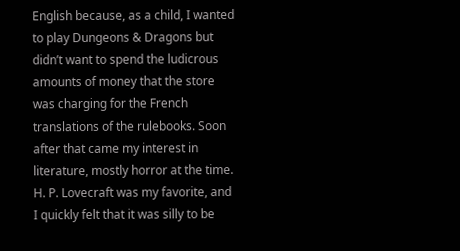English because, as a child, I wanted to play Dungeons & Dragons but didn’t want to spend the ludicrous amounts of money that the store was charging for the French translations of the rulebooks. Soon after that came my interest in literature, mostly horror at the time. H. P. Lovecraft was my favorite, and I quickly felt that it was silly to be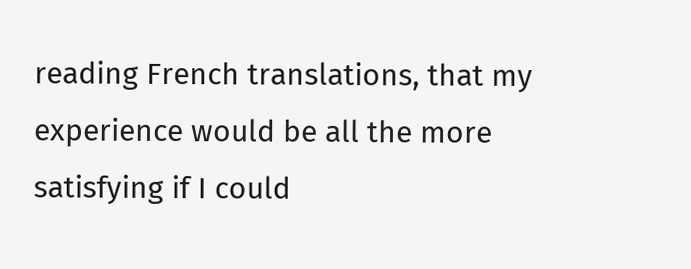reading French translations, that my experience would be all the more satisfying if I could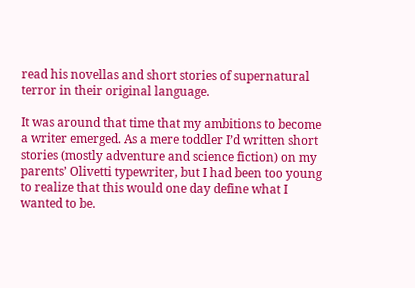read his novellas and short stories of supernatural terror in their original language.

It was around that time that my ambitions to become a writer emerged. As a mere toddler I’d written short stories (mostly adventure and science fiction) on my parents’ Olivetti typewriter, but I had been too young to realize that this would one day define what I wanted to be.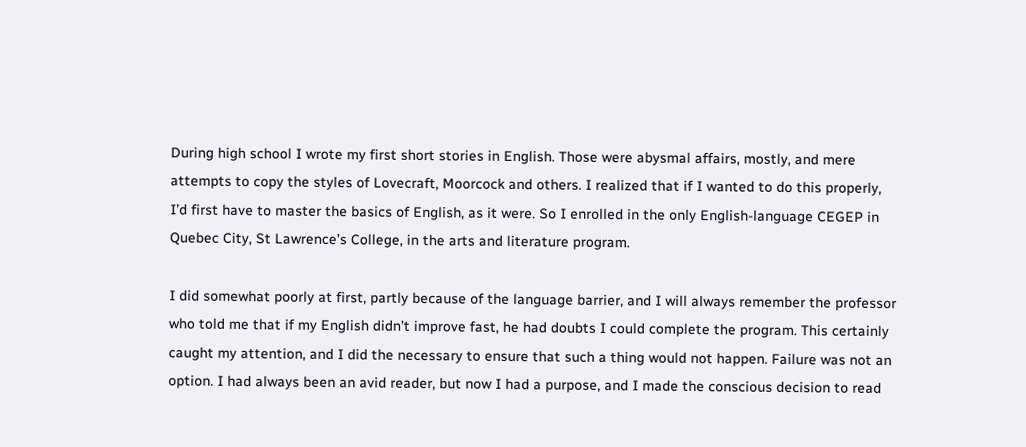During high school I wrote my first short stories in English. Those were abysmal affairs, mostly, and mere attempts to copy the styles of Lovecraft, Moorcock and others. I realized that if I wanted to do this properly, I’d first have to master the basics of English, as it were. So I enrolled in the only English-language CEGEP in Quebec City, St Lawrence’s College, in the arts and literature program.

I did somewhat poorly at first, partly because of the language barrier, and I will always remember the professor who told me that if my English didn’t improve fast, he had doubts I could complete the program. This certainly caught my attention, and I did the necessary to ensure that such a thing would not happen. Failure was not an option. I had always been an avid reader, but now I had a purpose, and I made the conscious decision to read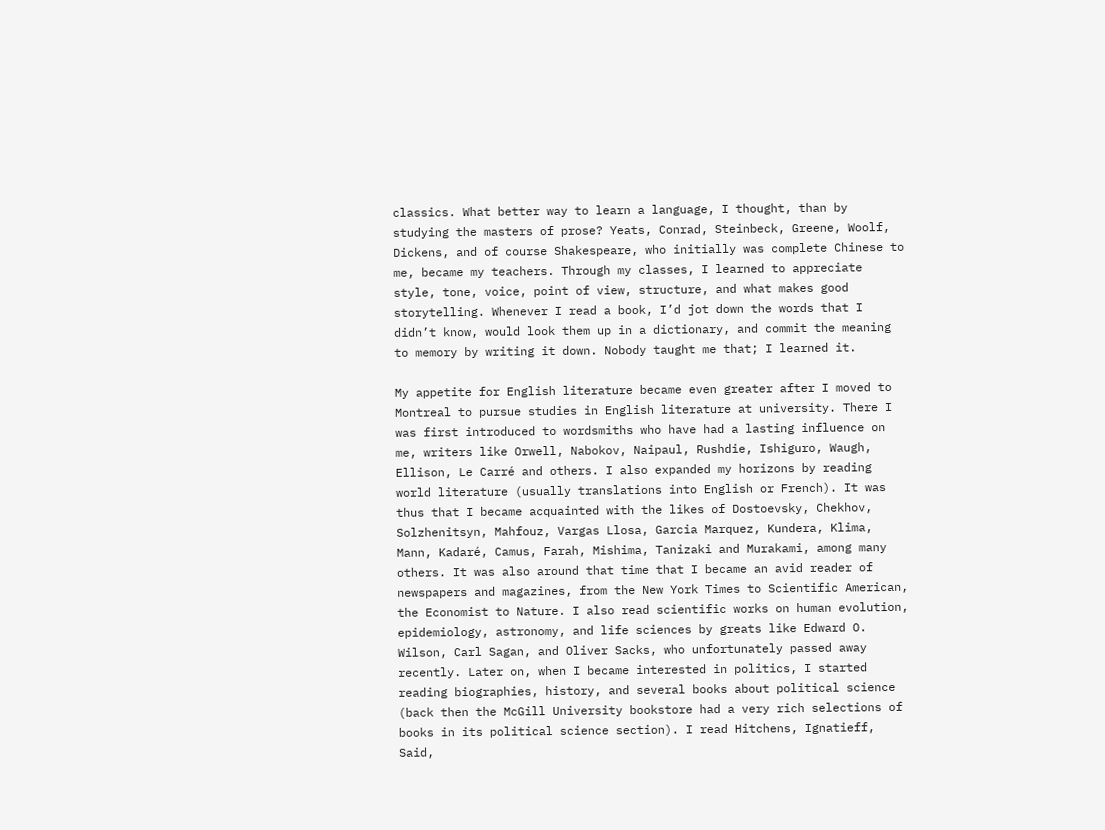classics. What better way to learn a language, I thought, than by studying the masters of prose? Yeats, Conrad, Steinbeck, Greene, Woolf, Dickens, and of course Shakespeare, who initially was complete Chinese to me, became my teachers. Through my classes, I learned to appreciate style, tone, voice, point of view, structure, and what makes good storytelling. Whenever I read a book, I’d jot down the words that I didn’t know, would look them up in a dictionary, and commit the meaning to memory by writing it down. Nobody taught me that; I learned it.

My appetite for English literature became even greater after I moved to Montreal to pursue studies in English literature at university. There I was first introduced to wordsmiths who have had a lasting influence on me, writers like Orwell, Nabokov, Naipaul, Rushdie, Ishiguro, Waugh, Ellison, Le Carré and others. I also expanded my horizons by reading world literature (usually translations into English or French). It was thus that I became acquainted with the likes of Dostoevsky, Chekhov, Solzhenitsyn, Mahfouz, Vargas Llosa, Garcia Marquez, Kundera, Klima, Mann, Kadaré, Camus, Farah, Mishima, Tanizaki and Murakami, among many others. It was also around that time that I became an avid reader of newspapers and magazines, from the New York Times to Scientific American, the Economist to Nature. I also read scientific works on human evolution, epidemiology, astronomy, and life sciences by greats like Edward O. Wilson, Carl Sagan, and Oliver Sacks, who unfortunately passed away recently. Later on, when I became interested in politics, I started reading biographies, history, and several books about political science (back then the McGill University bookstore had a very rich selections of books in its political science section). I read Hitchens, Ignatieff, Said,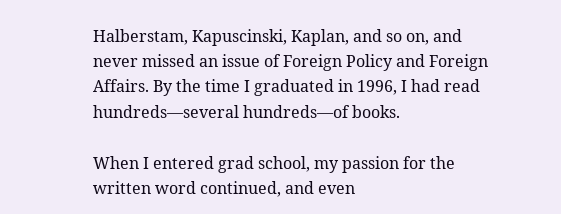Halberstam, Kapuscinski, Kaplan, and so on, and never missed an issue of Foreign Policy and Foreign Affairs. By the time I graduated in 1996, I had read hundreds—several hundreds—of books.

When I entered grad school, my passion for the written word continued, and even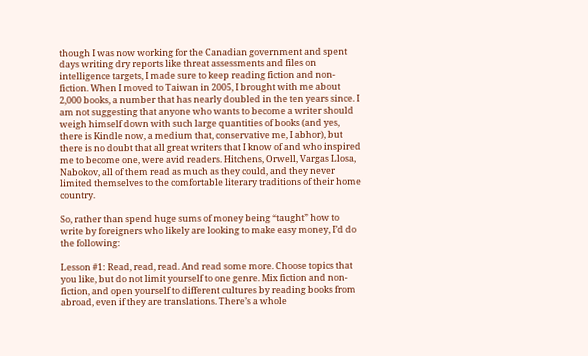though I was now working for the Canadian government and spent days writing dry reports like threat assessments and files on intelligence targets, I made sure to keep reading fiction and non-fiction. When I moved to Taiwan in 2005, I brought with me about 2,000 books, a number that has nearly doubled in the ten years since. I am not suggesting that anyone who wants to become a writer should weigh himself down with such large quantities of books (and yes, there is Kindle now, a medium that, conservative me, I abhor), but there is no doubt that all great writers that I know of and who inspired me to become one, were avid readers. Hitchens, Orwell, Vargas Llosa, Nabokov, all of them read as much as they could, and they never limited themselves to the comfortable literary traditions of their home country.

So, rather than spend huge sums of money being “taught” how to write by foreigners who likely are looking to make easy money, I’d do the following:

Lesson #1: Read, read, read. And read some more. Choose topics that you like, but do not limit yourself to one genre. Mix fiction and non-fiction, and open yourself to different cultures by reading books from abroad, even if they are translations. There’s a whole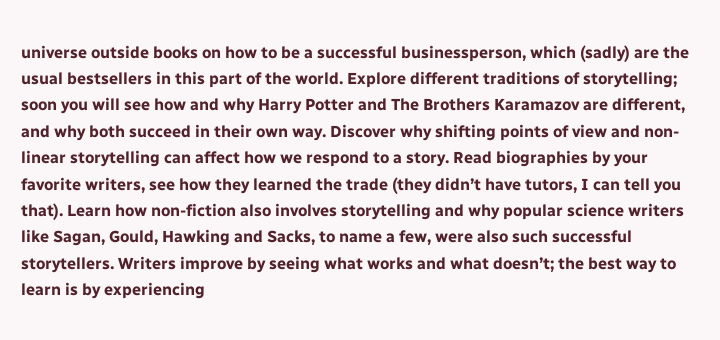universe outside books on how to be a successful businessperson, which (sadly) are the usual bestsellers in this part of the world. Explore different traditions of storytelling; soon you will see how and why Harry Potter and The Brothers Karamazov are different, and why both succeed in their own way. Discover why shifting points of view and non-linear storytelling can affect how we respond to a story. Read biographies by your favorite writers, see how they learned the trade (they didn’t have tutors, I can tell you that). Learn how non-fiction also involves storytelling and why popular science writers like Sagan, Gould, Hawking and Sacks, to name a few, were also such successful storytellers. Writers improve by seeing what works and what doesn’t; the best way to learn is by experiencing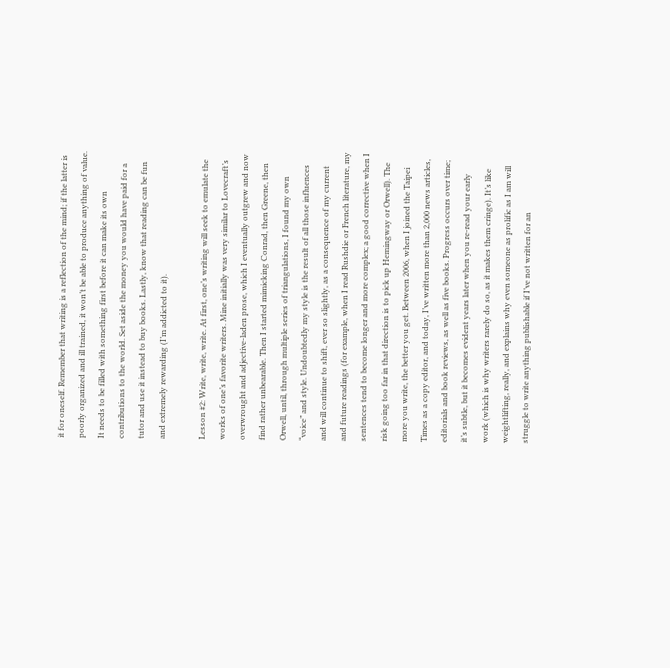it for oneself. Remember that writing is a reflection of the mind; if the latter is poorly organized and ill trained, it won’t be able to produce anything of value. It needs to be filled with something first before it can make its own contributions to the world. Set aside the money you would have paid for a tutor and use it instead to buy books. Lastly, know that reading can be fun and extremely rewarding (I’m addicted to it).

Lesson #2: Write, write, write. At first, one’s writing will seek to emulate the works of one’s favorite writers. Mine initially was very similar to Lovecraft’s overwrought and adjective-laden prose, which I eventually outgrew and now find rather unbearable. Then I started mimicking Conrad, then Greene, then Orwell, until, through multiple series of triangulations, I found my own “voice” and style. Undoubtedly my style is the result of all those influences and will continue to shift, ever so slightly, as a consequence of my current and future readings (for example, when I read Rushdie or French literature, my sentences tend to become longer and more complex; a good corrective when I risk going too far in that direction is to pick up Hemingway or Orwell). The more you write, the better you get. Between 2006, when I joined the Taipei Times as a copy editor, and today, I’ve written more than 2,000 news articles, editorials and book reviews, as well as five books. Progress occurs over time; it’s subtle, but it becomes evident years later when you re-read your early work (which is why writers rarely do so, as it makes them cringe). It’s like weightlifting, really, and explains why even someone as prolific as I am will struggle to write anything publishable if I’ve not written for an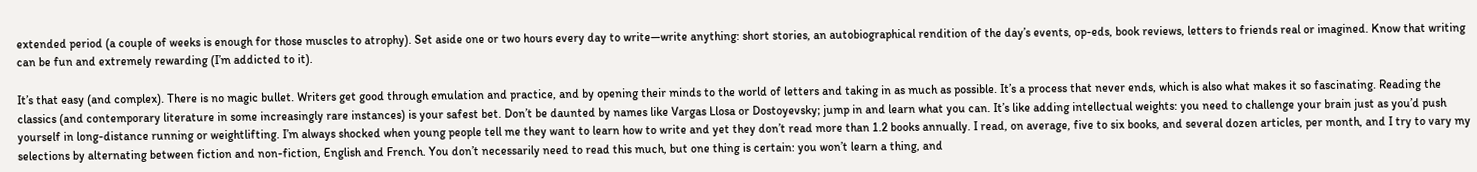extended period (a couple of weeks is enough for those muscles to atrophy). Set aside one or two hours every day to write—write anything: short stories, an autobiographical rendition of the day’s events, op-eds, book reviews, letters to friends real or imagined. Know that writing can be fun and extremely rewarding (I’m addicted to it).

It’s that easy (and complex). There is no magic bullet. Writers get good through emulation and practice, and by opening their minds to the world of letters and taking in as much as possible. It’s a process that never ends, which is also what makes it so fascinating. Reading the classics (and contemporary literature in some increasingly rare instances) is your safest bet. Don’t be daunted by names like Vargas Llosa or Dostoyevsky; jump in and learn what you can. It’s like adding intellectual weights: you need to challenge your brain just as you’d push yourself in long-distance running or weightlifting. I’m always shocked when young people tell me they want to learn how to write and yet they don’t read more than 1.2 books annually. I read, on average, five to six books, and several dozen articles, per month, and I try to vary my selections by alternating between fiction and non-fiction, English and French. You don’t necessarily need to read this much, but one thing is certain: you won’t learn a thing, and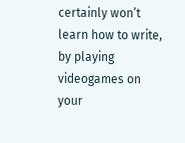certainly won’t learn how to write, by playing videogames on your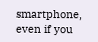smartphone, even if you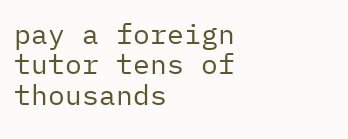pay a foreign tutor tens of thousands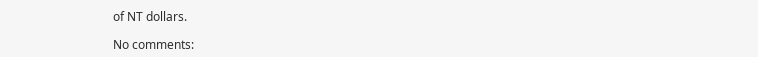of NT dollars.

No comments: